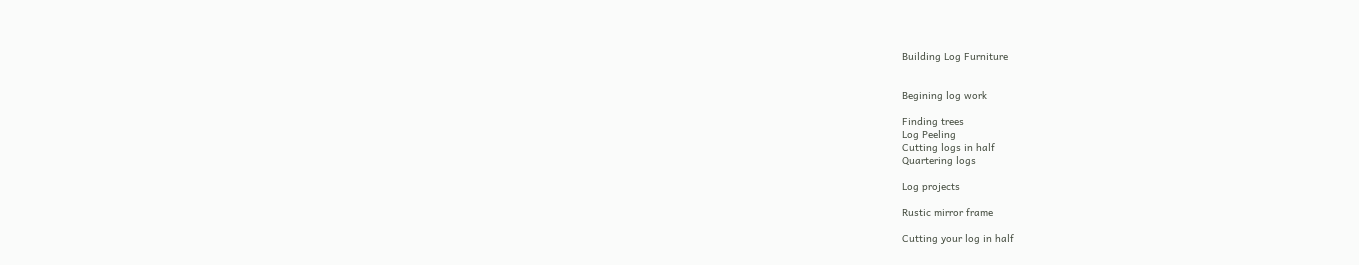Building Log Furniture


Begining log work

Finding trees
Log Peeling
Cutting logs in half
Quartering logs

Log projects

Rustic mirror frame

Cutting your log in half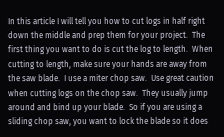In this article I will tell you how to cut logs in half right down the middle and prep them for your project.  The first thing you want to do is cut the log to length.  When cutting to length, make sure your hands are away from the saw blade.  I use a miter chop saw.  Use great caution when cutting logs on the chop saw.  They usually jump around and bind up your blade.  So if you are using a sliding chop saw, you want to lock the blade so it does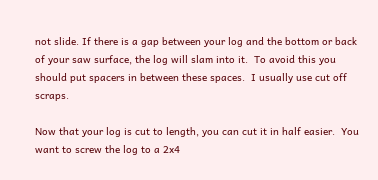not slide. If there is a gap between your log and the bottom or back of your saw surface, the log will slam into it.  To avoid this you should put spacers in between these spaces.  I usually use cut off scraps.

Now that your log is cut to length, you can cut it in half easier.  You want to screw the log to a 2x4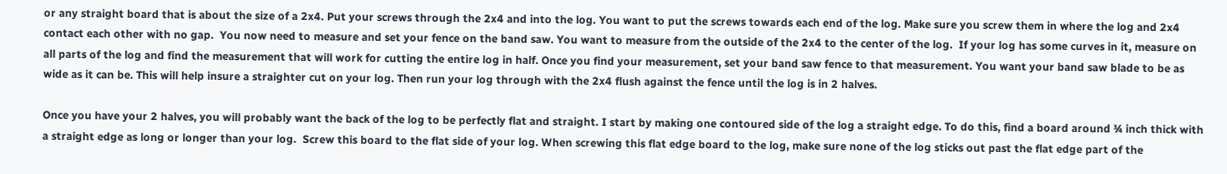or any straight board that is about the size of a 2x4. Put your screws through the 2x4 and into the log. You want to put the screws towards each end of the log. Make sure you screw them in where the log and 2x4 contact each other with no gap.  You now need to measure and set your fence on the band saw. You want to measure from the outside of the 2x4 to the center of the log.  If your log has some curves in it, measure on all parts of the log and find the measurement that will work for cutting the entire log in half. Once you find your measurement, set your band saw fence to that measurement. You want your band saw blade to be as wide as it can be. This will help insure a straighter cut on your log. Then run your log through with the 2x4 flush against the fence until the log is in 2 halves.

Once you have your 2 halves, you will probably want the back of the log to be perfectly flat and straight. I start by making one contoured side of the log a straight edge. To do this, find a board around ¾ inch thick with a straight edge as long or longer than your log.  Screw this board to the flat side of your log. When screwing this flat edge board to the log, make sure none of the log sticks out past the flat edge part of the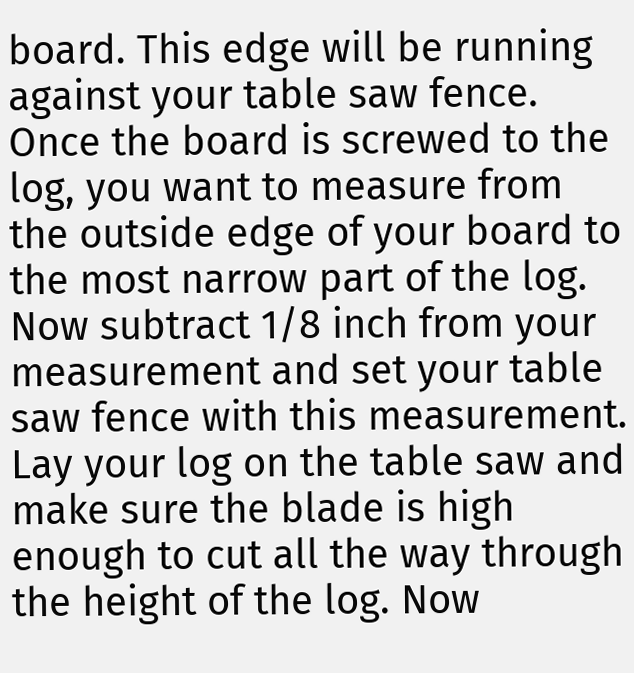board. This edge will be running against your table saw fence. Once the board is screwed to the log, you want to measure from the outside edge of your board to the most narrow part of the log. Now subtract 1/8 inch from your measurement and set your table saw fence with this measurement. Lay your log on the table saw and make sure the blade is high enough to cut all the way through the height of the log. Now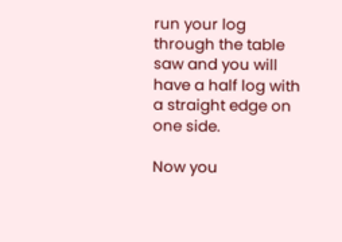run your log through the table saw and you will have a half log with a straight edge on one side.

Now you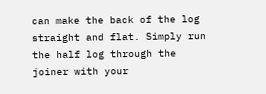can make the back of the log straight and flat. Simply run the half log through the joiner with your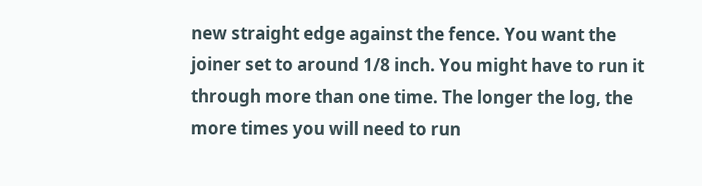new straight edge against the fence. You want the joiner set to around 1/8 inch. You might have to run it through more than one time. The longer the log, the more times you will need to run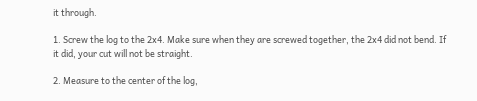it through.

1. Screw the log to the 2x4. Make sure when they are screwed together, the 2x4 did not bend. If it did, your cut will not be straight.

2. Measure to the center of the log,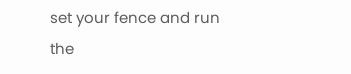set your fence and run the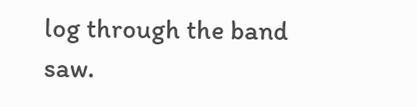log through the band saw.